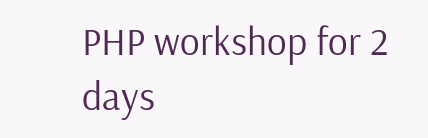PHP workshop for 2 days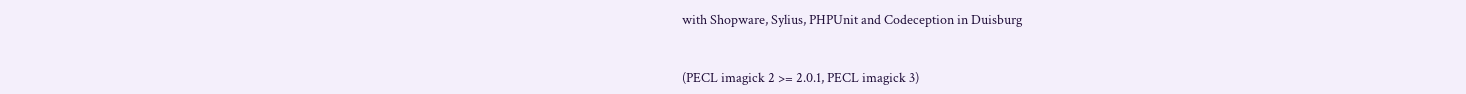with Shopware, Sylius, PHPUnit and Codeception in Duisburg


(PECL imagick 2 >= 2.0.1, PECL imagick 3)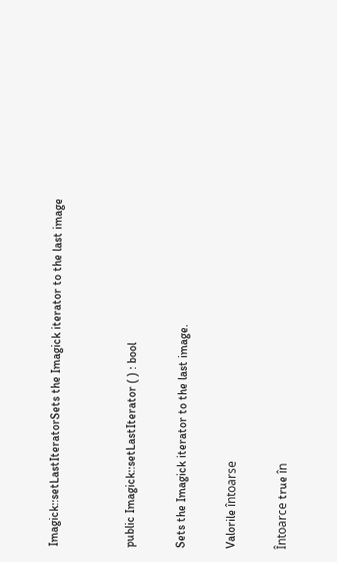Imagick::setLastIteratorSets the Imagick iterator to the last image


public Imagick::setLastIterator ( ) : bool

Sets the Imagick iterator to the last image.

Valorile întoarse

Întoarce true în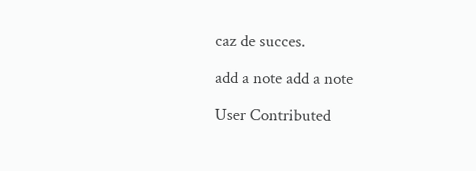caz de succes.

add a note add a note

User Contributed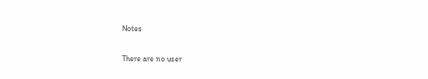Notes

There are no user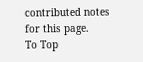contributed notes for this page.
To Top